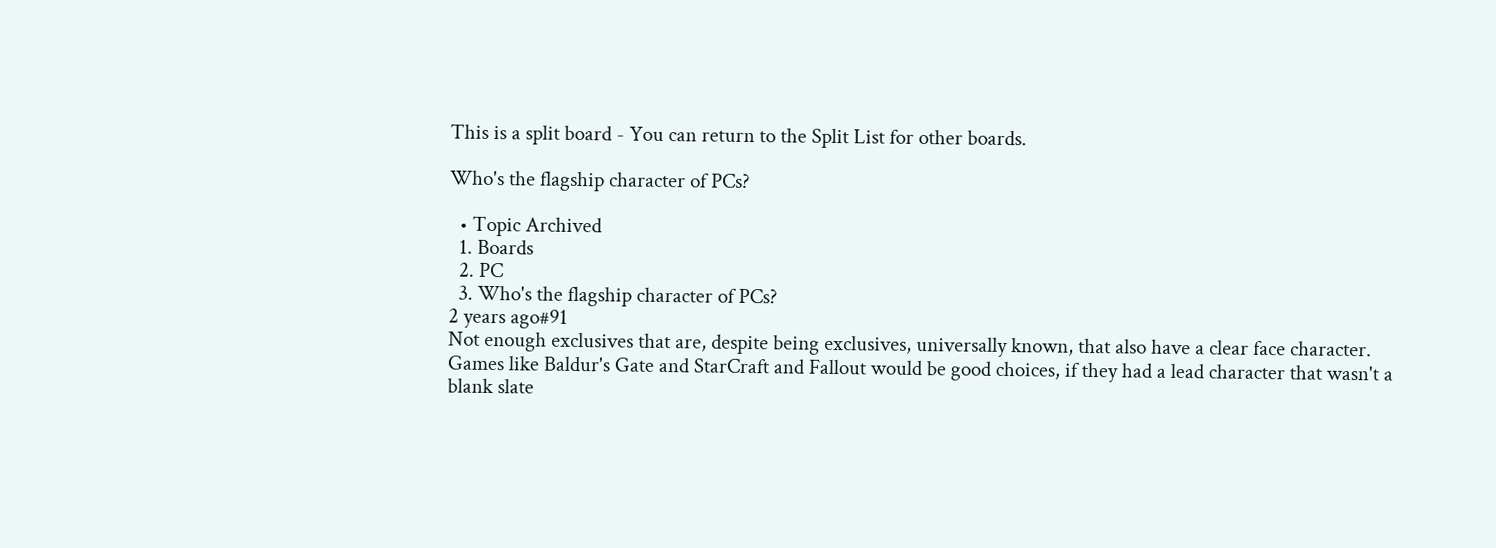This is a split board - You can return to the Split List for other boards.

Who's the flagship character of PCs?

  • Topic Archived
  1. Boards
  2. PC
  3. Who's the flagship character of PCs?
2 years ago#91
Not enough exclusives that are, despite being exclusives, universally known, that also have a clear face character. Games like Baldur's Gate and StarCraft and Fallout would be good choices, if they had a lead character that wasn't a blank slate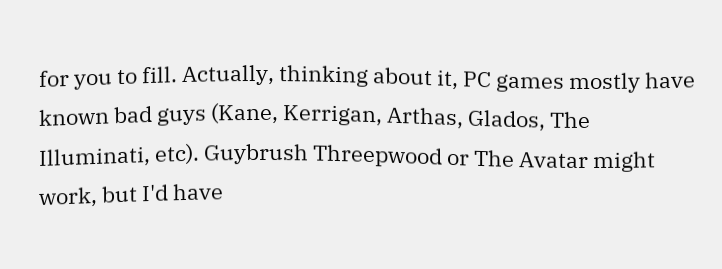for you to fill. Actually, thinking about it, PC games mostly have known bad guys (Kane, Kerrigan, Arthas, Glados, The Illuminati, etc). Guybrush Threepwood or The Avatar might work, but I'd have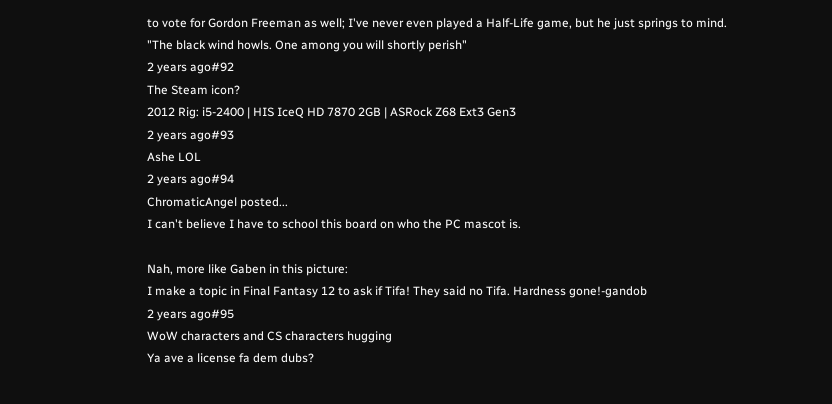to vote for Gordon Freeman as well; I've never even played a Half-Life game, but he just springs to mind.
"The black wind howls. One among you will shortly perish"
2 years ago#92
The Steam icon?
2012 Rig: i5-2400 | HIS IceQ HD 7870 2GB | ASRock Z68 Ext3 Gen3
2 years ago#93
Ashe LOL
2 years ago#94
ChromaticAngel posted...
I can't believe I have to school this board on who the PC mascot is.

Nah, more like Gaben in this picture:
I make a topic in Final Fantasy 12 to ask if Tifa! They said no Tifa. Hardness gone!-gandob
2 years ago#95
WoW characters and CS characters hugging
Ya ave a license fa dem dubs?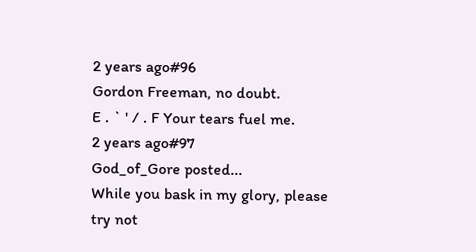2 years ago#96
Gordon Freeman, no doubt.
E . ` ' / . F Your tears fuel me.
2 years ago#97
God_of_Gore posted...
While you bask in my glory, please try not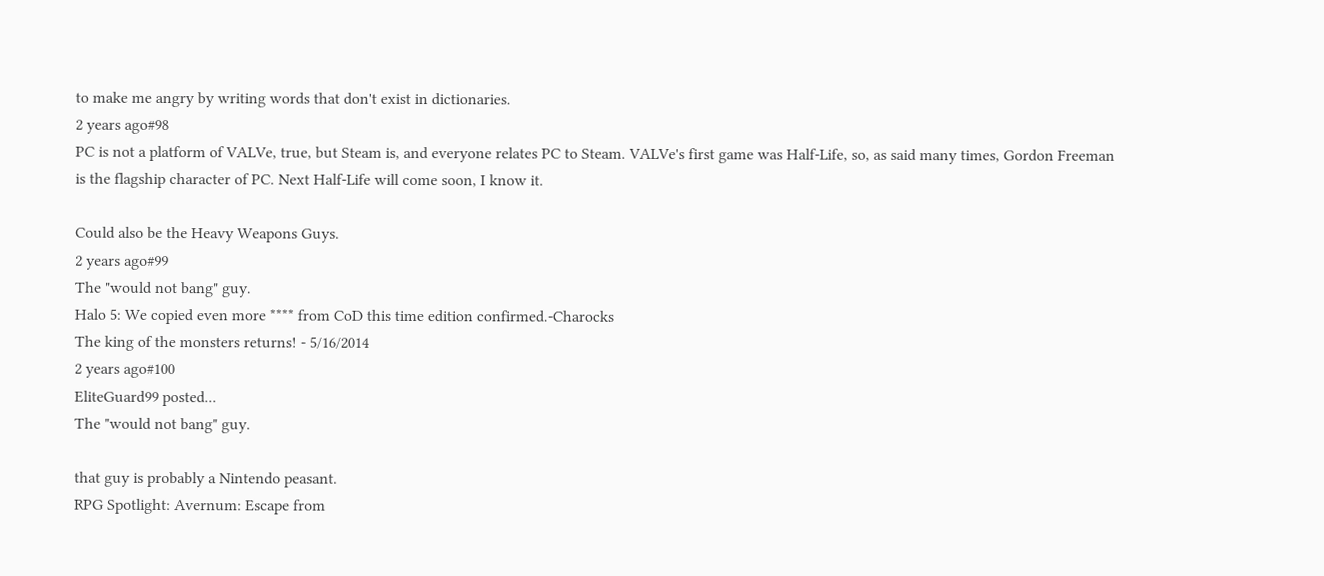to make me angry by writing words that don't exist in dictionaries.
2 years ago#98
PC is not a platform of VALVe, true, but Steam is, and everyone relates PC to Steam. VALVe's first game was Half-Life, so, as said many times, Gordon Freeman is the flagship character of PC. Next Half-Life will come soon, I know it.

Could also be the Heavy Weapons Guys.
2 years ago#99
The "would not bang" guy.
Halo 5: We copied even more **** from CoD this time edition confirmed.-Charocks
The king of the monsters returns! - 5/16/2014
2 years ago#100
EliteGuard99 posted...
The "would not bang" guy.

that guy is probably a Nintendo peasant.
RPG Spotlight: Avernum: Escape from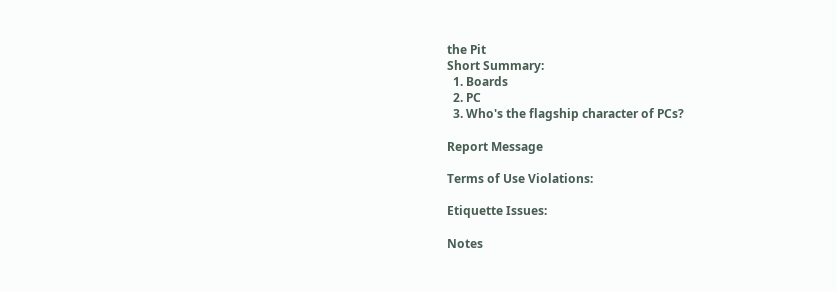the Pit
Short Summary:
  1. Boards
  2. PC
  3. Who's the flagship character of PCs?

Report Message

Terms of Use Violations:

Etiquette Issues:

Notes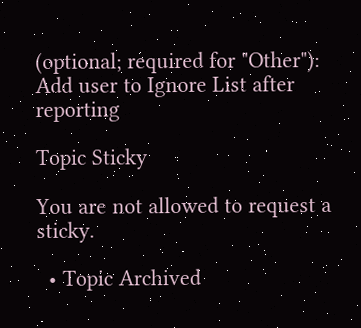(optional; required for "Other"):
Add user to Ignore List after reporting

Topic Sticky

You are not allowed to request a sticky.

  • Topic Archived